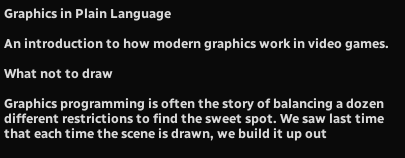Graphics in Plain Language

An introduction to how modern graphics work in video games.

What not to draw

Graphics programming is often the story of balancing a dozen different restrictions to find the sweet spot. We saw last time that each time the scene is drawn, we build it up out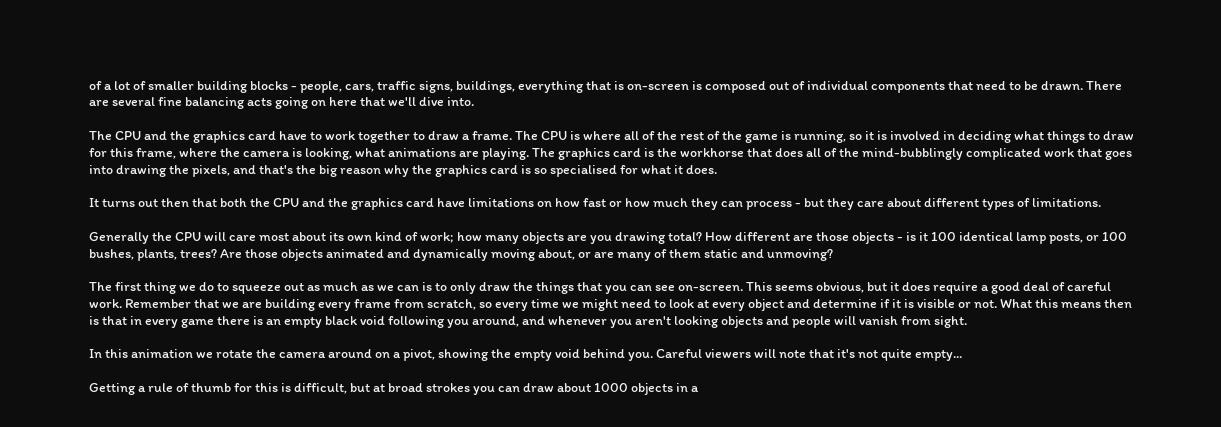of a lot of smaller building blocks - people, cars, traffic signs, buildings, everything that is on-screen is composed out of individual components that need to be drawn. There are several fine balancing acts going on here that we'll dive into.

The CPU and the graphics card have to work together to draw a frame. The CPU is where all of the rest of the game is running, so it is involved in deciding what things to draw for this frame, where the camera is looking, what animations are playing. The graphics card is the workhorse that does all of the mind-bubblingly complicated work that goes into drawing the pixels, and that's the big reason why the graphics card is so specialised for what it does.

It turns out then that both the CPU and the graphics card have limitations on how fast or how much they can process - but they care about different types of limitations.

Generally the CPU will care most about its own kind of work; how many objects are you drawing total? How different are those objects - is it 100 identical lamp posts, or 100 bushes, plants, trees? Are those objects animated and dynamically moving about, or are many of them static and unmoving?

The first thing we do to squeeze out as much as we can is to only draw the things that you can see on-screen. This seems obvious, but it does require a good deal of careful work. Remember that we are building every frame from scratch, so every time we might need to look at every object and determine if it is visible or not. What this means then is that in every game there is an empty black void following you around, and whenever you aren't looking objects and people will vanish from sight.

In this animation we rotate the camera around on a pivot, showing the empty void behind you. Careful viewers will note that it's not quite empty...

Getting a rule of thumb for this is difficult, but at broad strokes you can draw about 1000 objects in a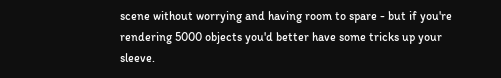scene without worrying and having room to spare - but if you're rendering 5000 objects you'd better have some tricks up your sleeve.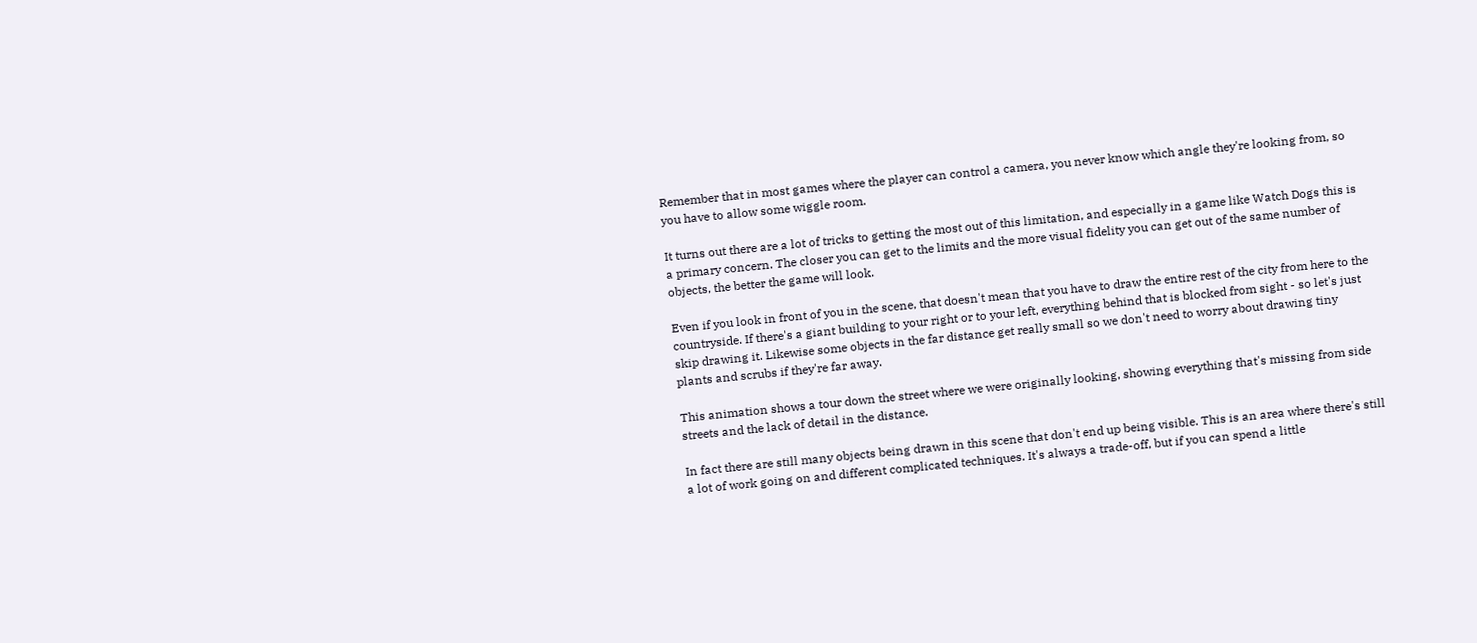Remember that in most games where the player can control a camera, you never know which angle they're looking from, so you have to allow some wiggle room.

It turns out there are a lot of tricks to getting the most out of this limitation, and especially in a game like Watch Dogs this is a primary concern. The closer you can get to the limits and the more visual fidelity you can get out of the same number of objects, the better the game will look.

Even if you look in front of you in the scene, that doesn't mean that you have to draw the entire rest of the city from here to the countryside. If there's a giant building to your right or to your left, everything behind that is blocked from sight - so let's just skip drawing it. Likewise some objects in the far distance get really small so we don't need to worry about drawing tiny plants and scrubs if they're far away.

This animation shows a tour down the street where we were originally looking, showing everything that's missing from side streets and the lack of detail in the distance.

In fact there are still many objects being drawn in this scene that don't end up being visible. This is an area where there's still a lot of work going on and different complicated techniques. It's always a trade-off, but if you can spend a little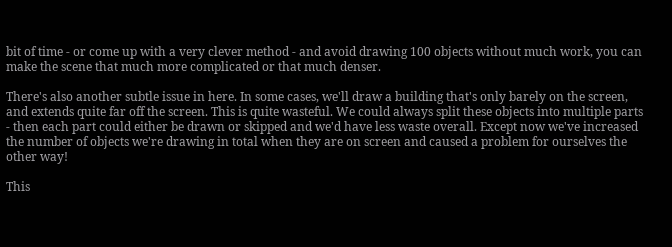bit of time - or come up with a very clever method - and avoid drawing 100 objects without much work, you can make the scene that much more complicated or that much denser.

There's also another subtle issue in here. In some cases, we'll draw a building that's only barely on the screen, and extends quite far off the screen. This is quite wasteful. We could always split these objects into multiple parts - then each part could either be drawn or skipped and we'd have less waste overall. Except now we've increased the number of objects we're drawing in total when they are on screen and caused a problem for ourselves the other way!

This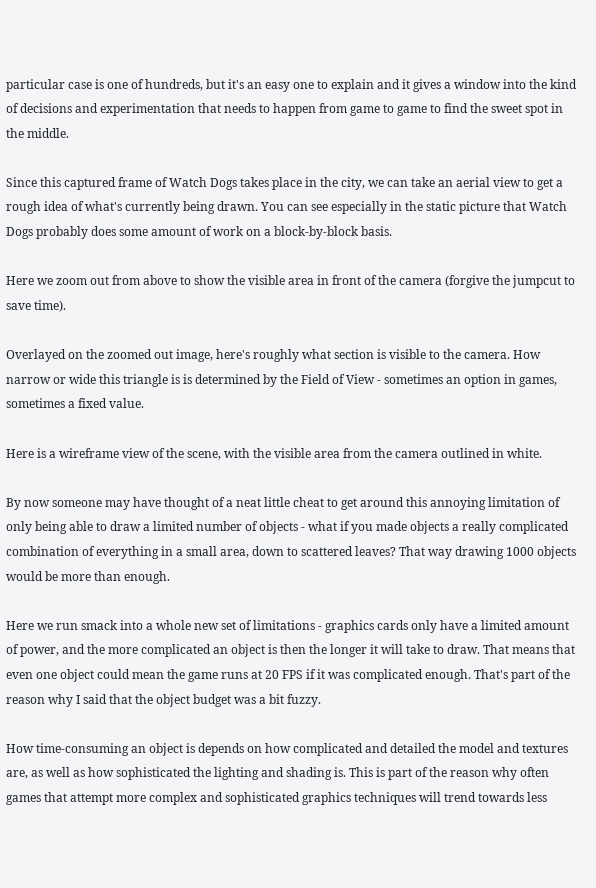particular case is one of hundreds, but it's an easy one to explain and it gives a window into the kind of decisions and experimentation that needs to happen from game to game to find the sweet spot in the middle.

Since this captured frame of Watch Dogs takes place in the city, we can take an aerial view to get a rough idea of what's currently being drawn. You can see especially in the static picture that Watch Dogs probably does some amount of work on a block-by-block basis.

Here we zoom out from above to show the visible area in front of the camera (forgive the jumpcut to save time).

Overlayed on the zoomed out image, here's roughly what section is visible to the camera. How narrow or wide this triangle is is determined by the Field of View - sometimes an option in games, sometimes a fixed value.

Here is a wireframe view of the scene, with the visible area from the camera outlined in white.

By now someone may have thought of a neat little cheat to get around this annoying limitation of only being able to draw a limited number of objects - what if you made objects a really complicated combination of everything in a small area, down to scattered leaves? That way drawing 1000 objects would be more than enough.

Here we run smack into a whole new set of limitations - graphics cards only have a limited amount of power, and the more complicated an object is then the longer it will take to draw. That means that even one object could mean the game runs at 20 FPS if it was complicated enough. That's part of the reason why I said that the object budget was a bit fuzzy.

How time-consuming an object is depends on how complicated and detailed the model and textures are, as well as how sophisticated the lighting and shading is. This is part of the reason why often games that attempt more complex and sophisticated graphics techniques will trend towards less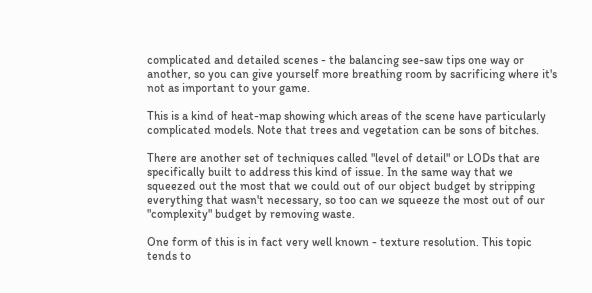complicated and detailed scenes - the balancing see-saw tips one way or another, so you can give yourself more breathing room by sacrificing where it's not as important to your game.

This is a kind of heat-map showing which areas of the scene have particularly complicated models. Note that trees and vegetation can be sons of bitches.

There are another set of techniques called "level of detail" or LODs that are specifically built to address this kind of issue. In the same way that we squeezed out the most that we could out of our object budget by stripping everything that wasn't necessary, so too can we squeeze the most out of our "complexity" budget by removing waste.

One form of this is in fact very well known - texture resolution. This topic tends to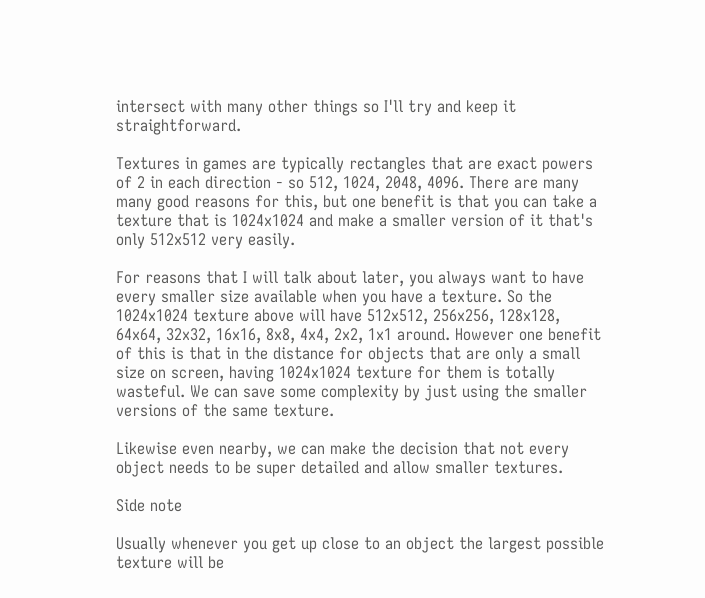intersect with many other things so I'll try and keep it straightforward.

Textures in games are typically rectangles that are exact powers of 2 in each direction - so 512, 1024, 2048, 4096. There are many many good reasons for this, but one benefit is that you can take a texture that is 1024x1024 and make a smaller version of it that's only 512x512 very easily.

For reasons that I will talk about later, you always want to have every smaller size available when you have a texture. So the 1024x1024 texture above will have 512x512, 256x256, 128x128, 64x64, 32x32, 16x16, 8x8, 4x4, 2x2, 1x1 around. However one benefit of this is that in the distance for objects that are only a small size on screen, having 1024x1024 texture for them is totally wasteful. We can save some complexity by just using the smaller versions of the same texture.

Likewise even nearby, we can make the decision that not every object needs to be super detailed and allow smaller textures.

Side note

Usually whenever you get up close to an object the largest possible texture will be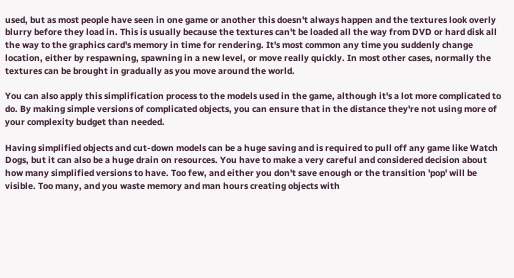used, but as most people have seen in one game or another this doesn't always happen and the textures look overly blurry before they load in. This is usually because the textures can't be loaded all the way from DVD or hard disk all the way to the graphics card's memory in time for rendering. It's most common any time you suddenly change location, either by respawning, spawning in a new level, or move really quickly. In most other cases, normally the textures can be brought in gradually as you move around the world.

You can also apply this simplification process to the models used in the game, although it's a lot more complicated to do. By making simple versions of complicated objects, you can ensure that in the distance they're not using more of your complexity budget than needed.

Having simplified objects and cut-down models can be a huge saving and is required to pull off any game like Watch Dogs, but it can also be a huge drain on resources. You have to make a very careful and considered decision about how many simplified versions to have. Too few, and either you don't save enough or the transition 'pop' will be visible. Too many, and you waste memory and man hours creating objects with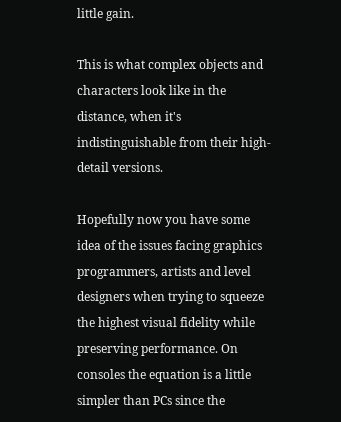little gain.

This is what complex objects and characters look like in the distance, when it's indistinguishable from their high-detail versions.

Hopefully now you have some idea of the issues facing graphics programmers, artists and level designers when trying to squeeze the highest visual fidelity while preserving performance. On consoles the equation is a little simpler than PCs since the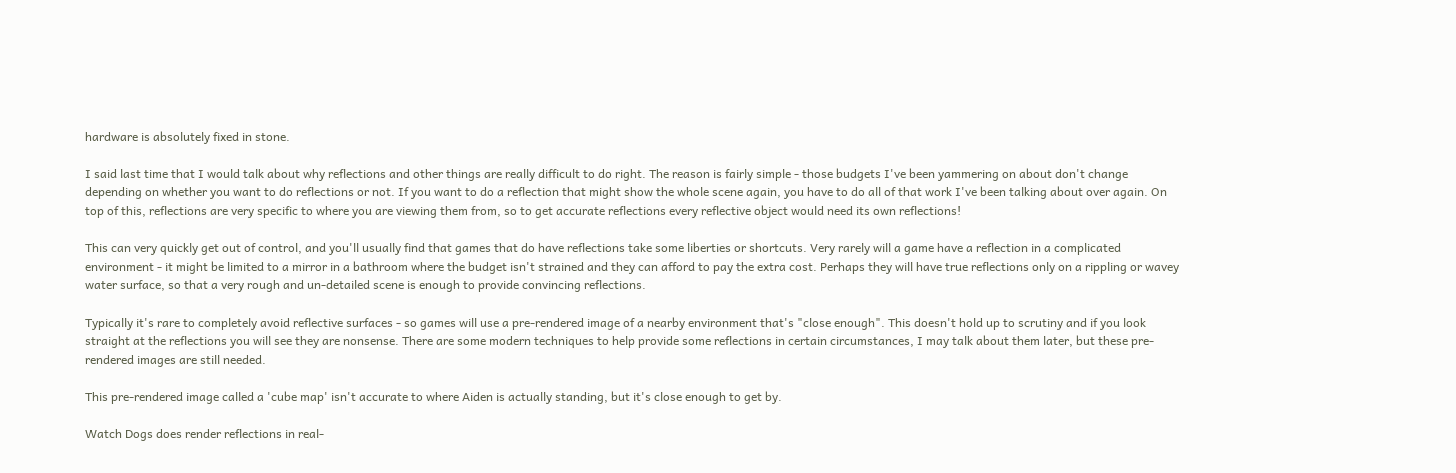hardware is absolutely fixed in stone.

I said last time that I would talk about why reflections and other things are really difficult to do right. The reason is fairly simple - those budgets I've been yammering on about don't change depending on whether you want to do reflections or not. If you want to do a reflection that might show the whole scene again, you have to do all of that work I've been talking about over again. On top of this, reflections are very specific to where you are viewing them from, so to get accurate reflections every reflective object would need its own reflections!

This can very quickly get out of control, and you'll usually find that games that do have reflections take some liberties or shortcuts. Very rarely will a game have a reflection in a complicated environment - it might be limited to a mirror in a bathroom where the budget isn't strained and they can afford to pay the extra cost. Perhaps they will have true reflections only on a rippling or wavey water surface, so that a very rough and un-detailed scene is enough to provide convincing reflections.

Typically it's rare to completely avoid reflective surfaces - so games will use a pre-rendered image of a nearby environment that's "close enough". This doesn't hold up to scrutiny and if you look straight at the reflections you will see they are nonsense. There are some modern techniques to help provide some reflections in certain circumstances, I may talk about them later, but these pre-rendered images are still needed.

This pre-rendered image called a 'cube map' isn't accurate to where Aiden is actually standing, but it's close enough to get by.

Watch Dogs does render reflections in real-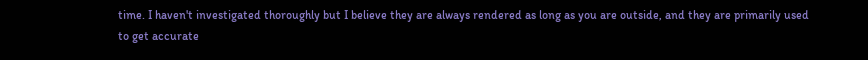time. I haven't investigated thoroughly but I believe they are always rendered as long as you are outside, and they are primarily used to get accurate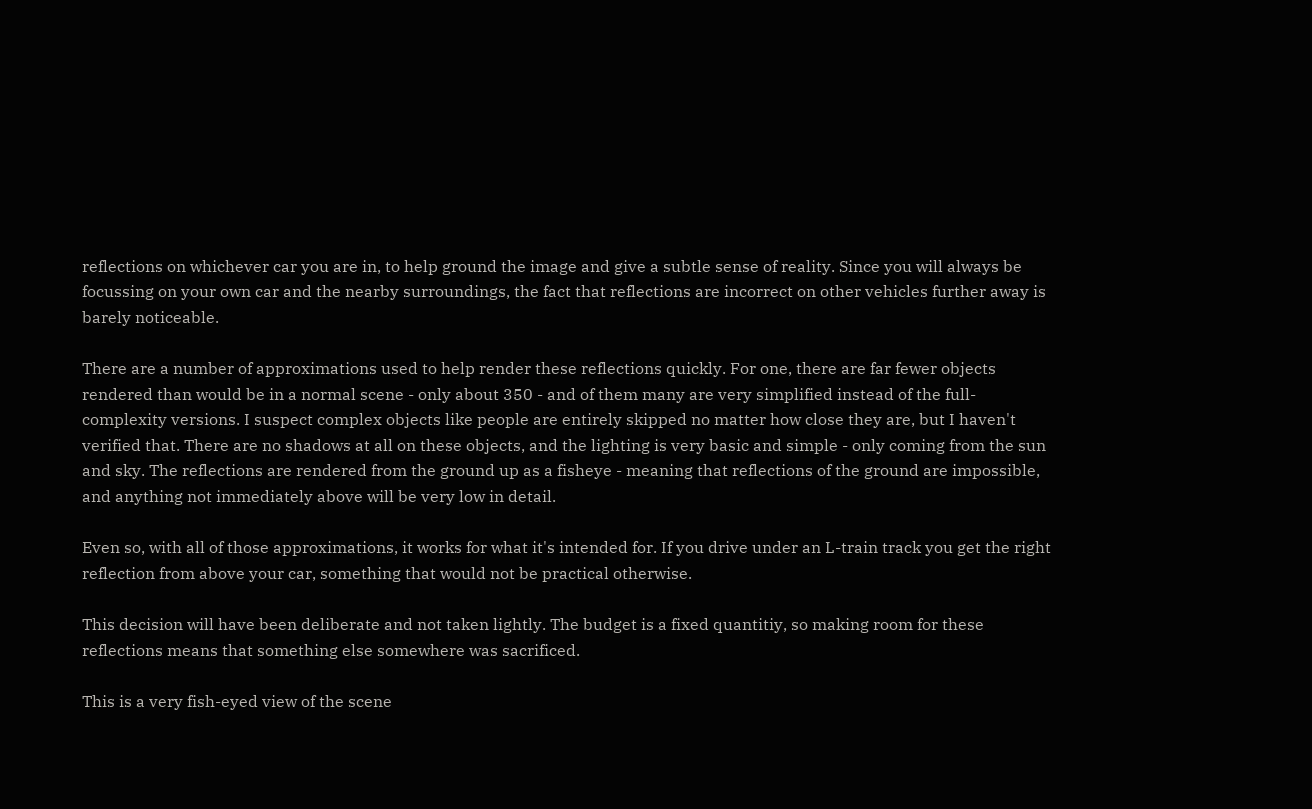reflections on whichever car you are in, to help ground the image and give a subtle sense of reality. Since you will always be focussing on your own car and the nearby surroundings, the fact that reflections are incorrect on other vehicles further away is barely noticeable.

There are a number of approximations used to help render these reflections quickly. For one, there are far fewer objects rendered than would be in a normal scene - only about 350 - and of them many are very simplified instead of the full-complexity versions. I suspect complex objects like people are entirely skipped no matter how close they are, but I haven't verified that. There are no shadows at all on these objects, and the lighting is very basic and simple - only coming from the sun and sky. The reflections are rendered from the ground up as a fisheye - meaning that reflections of the ground are impossible, and anything not immediately above will be very low in detail.

Even so, with all of those approximations, it works for what it's intended for. If you drive under an L-train track you get the right reflection from above your car, something that would not be practical otherwise.

This decision will have been deliberate and not taken lightly. The budget is a fixed quantitiy, so making room for these reflections means that something else somewhere was sacrificed.

This is a very fish-eyed view of the scene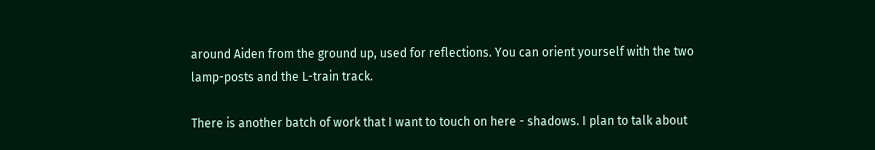around Aiden from the ground up, used for reflections. You can orient yourself with the two lamp-posts and the L-train track.

There is another batch of work that I want to touch on here - shadows. I plan to talk about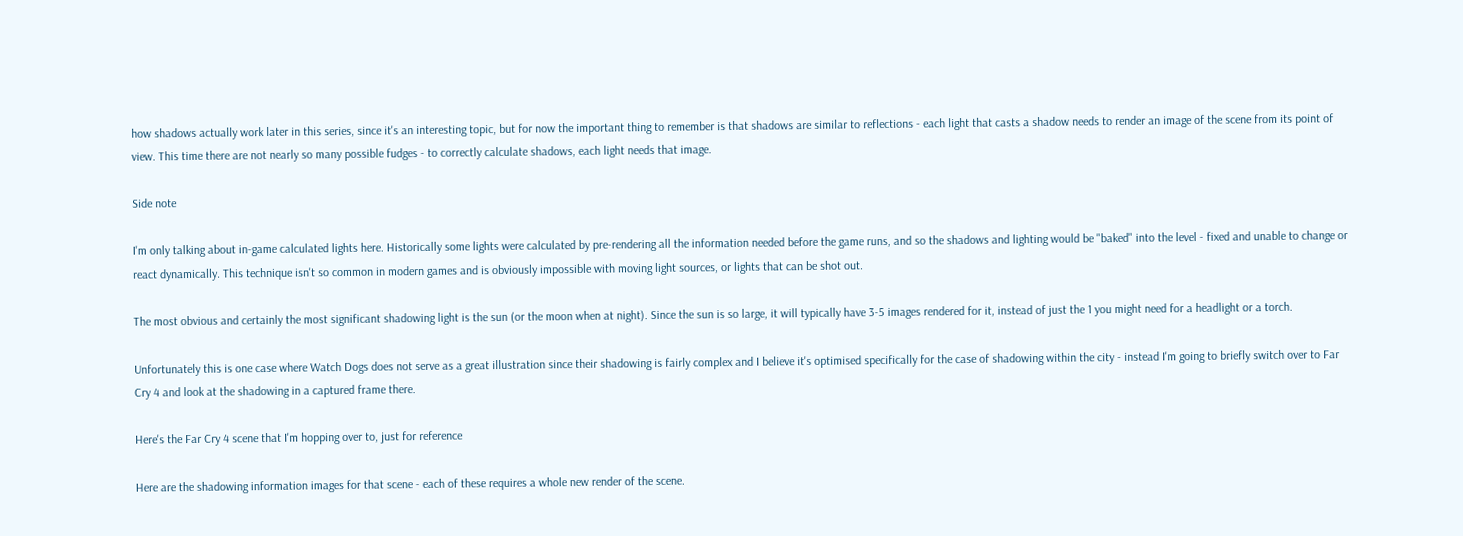how shadows actually work later in this series, since it's an interesting topic, but for now the important thing to remember is that shadows are similar to reflections - each light that casts a shadow needs to render an image of the scene from its point of view. This time there are not nearly so many possible fudges - to correctly calculate shadows, each light needs that image.

Side note

I'm only talking about in-game calculated lights here. Historically some lights were calculated by pre-rendering all the information needed before the game runs, and so the shadows and lighting would be "baked" into the level - fixed and unable to change or react dynamically. This technique isn't so common in modern games and is obviously impossible with moving light sources, or lights that can be shot out.

The most obvious and certainly the most significant shadowing light is the sun (or the moon when at night). Since the sun is so large, it will typically have 3-5 images rendered for it, instead of just the 1 you might need for a headlight or a torch.

Unfortunately this is one case where Watch Dogs does not serve as a great illustration since their shadowing is fairly complex and I believe it's optimised specifically for the case of shadowing within the city - instead I'm going to briefly switch over to Far Cry 4 and look at the shadowing in a captured frame there.

Here's the Far Cry 4 scene that I'm hopping over to, just for reference

Here are the shadowing information images for that scene - each of these requires a whole new render of the scene.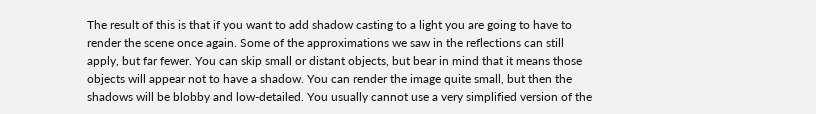The result of this is that if you want to add shadow casting to a light you are going to have to render the scene once again. Some of the approximations we saw in the reflections can still apply, but far fewer. You can skip small or distant objects, but bear in mind that it means those objects will appear not to have a shadow. You can render the image quite small, but then the shadows will be blobby and low-detailed. You usually cannot use a very simplified version of the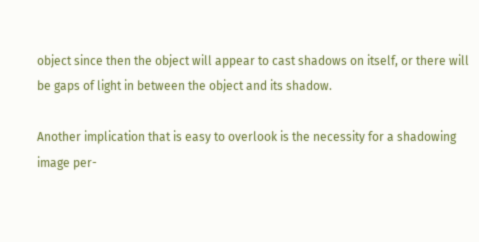object since then the object will appear to cast shadows on itself, or there will be gaps of light in between the object and its shadow.

Another implication that is easy to overlook is the necessity for a shadowing image per-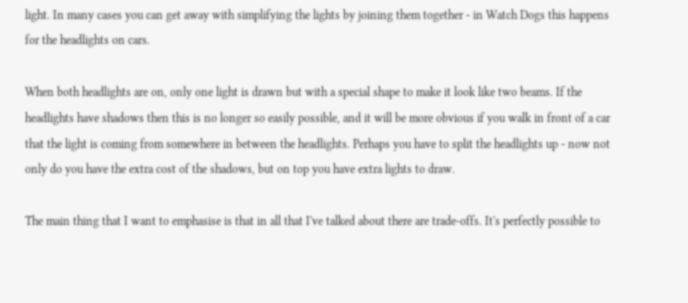light. In many cases you can get away with simplifying the lights by joining them together - in Watch Dogs this happens for the headlights on cars.

When both headlights are on, only one light is drawn but with a special shape to make it look like two beams. If the headlights have shadows then this is no longer so easily possible, and it will be more obvious if you walk in front of a car that the light is coming from somewhere in between the headlights. Perhaps you have to split the headlights up - now not only do you have the extra cost of the shadows, but on top you have extra lights to draw.

The main thing that I want to emphasise is that in all that I've talked about there are trade-offs. It's perfectly possible to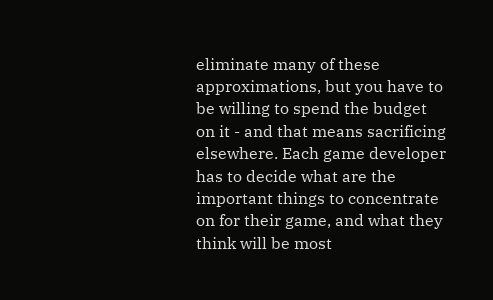eliminate many of these approximations, but you have to be willing to spend the budget on it - and that means sacrificing elsewhere. Each game developer has to decide what are the important things to concentrate on for their game, and what they think will be most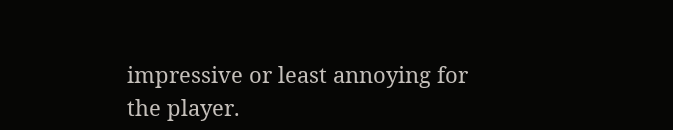impressive or least annoying for the player.